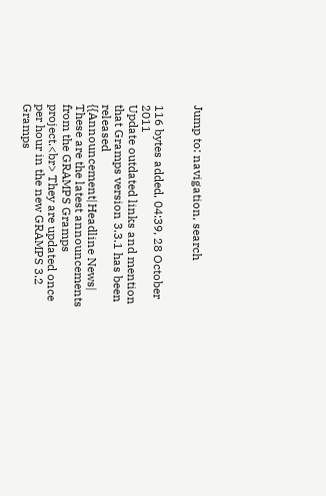Jump to: navigation, search


116 bytes added, 04:39, 28 October 2011
Update outdated links and mention that Gramps version 3.3.1 has been released
{{Announcement|Headline News| These are the latest announcements from the GRAMPS Gramps project.<br> They are updated once per hour in the new GRAMPS 3.2 Gramps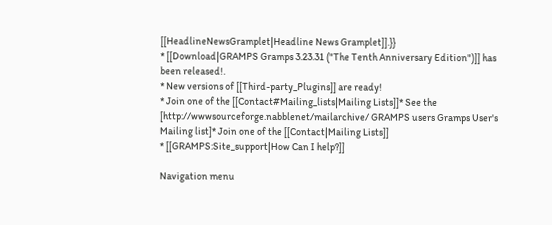[[HeadlineNewsGramplet|Headline News Gramplet]].}}
* [[Download|GRAMPS Gramps 3.23.31 ("The Tenth Anniversary Edition")]] has been released!.
* New versions of [[Third-party_Plugins]] are ready!
* Join one of the [[Contact#Mailing_lists|Mailing Lists]]* See the [http://wwwsourceforge.nabblenet/mailarchive/ GRAMPS users Gramps User's Mailing list]* Join one of the [[Contact|Mailing Lists]]
* [[GRAMPS:Site_support|How Can I help?]]

Navigation menu